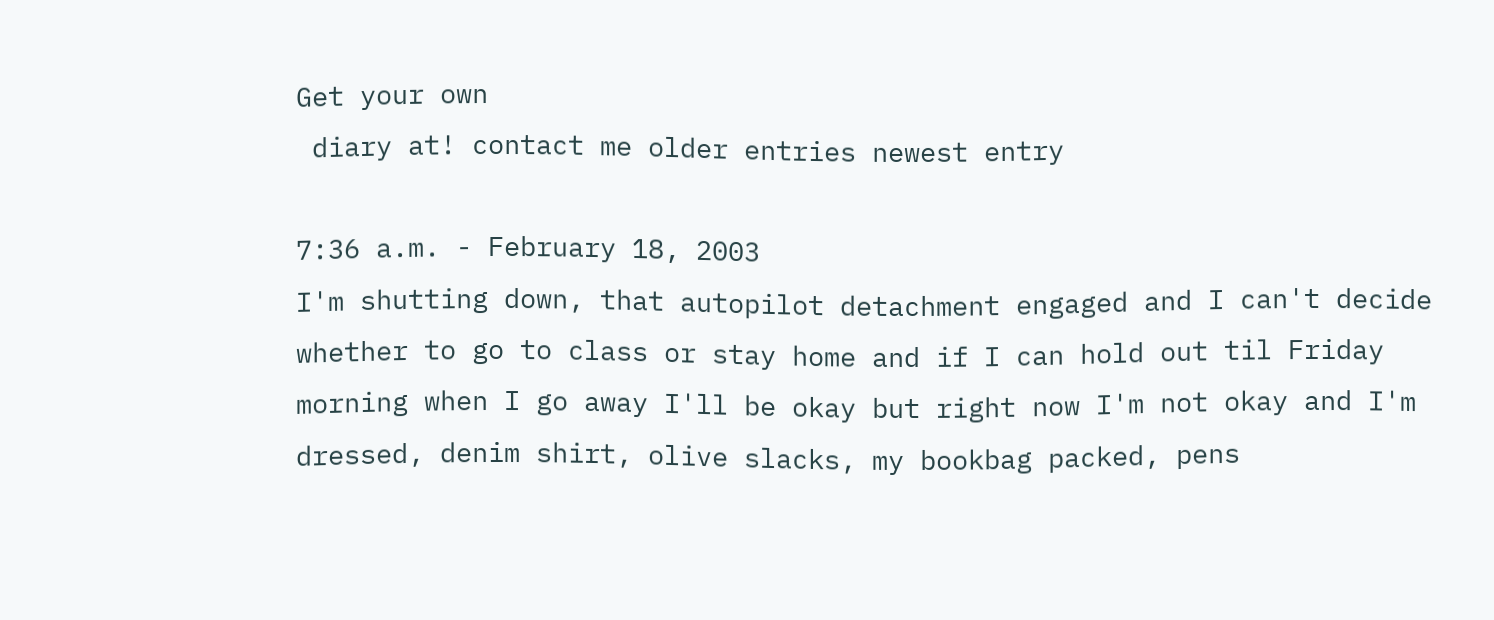Get your own
 diary at! contact me older entries newest entry

7:36 a.m. - February 18, 2003
I'm shutting down, that autopilot detachment engaged and I can't decide whether to go to class or stay home and if I can hold out til Friday morning when I go away I'll be okay but right now I'm not okay and I'm dressed, denim shirt, olive slacks, my bookbag packed, pens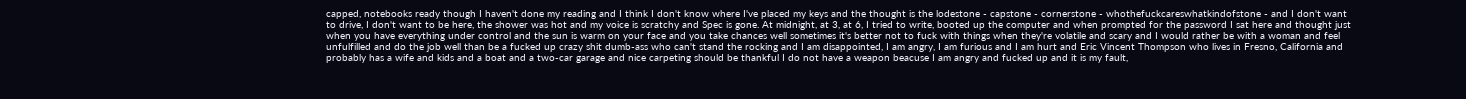capped, notebooks ready though I haven't done my reading and I think I don't know where I've placed my keys and the thought is the lodestone - capstone - cornerstone - whothefuckcareswhatkindofstone - and I don't want to drive, I don't want to be here, the shower was hot and my voice is scratchy and Spec is gone. At midnight, at 3, at 6, I tried to write, booted up the computer and when prompted for the password I sat here and thought just when you have everything under control and the sun is warm on your face and you take chances well sometimes it's better not to fuck with things when they're volatile and scary and I would rather be with a woman and feel unfulfilled and do the job well than be a fucked up crazy shit dumb-ass who can't stand the rocking and I am disappointed, I am angry, I am furious and I am hurt and Eric Vincent Thompson who lives in Fresno, California and probably has a wife and kids and a boat and a two-car garage and nice carpeting should be thankful I do not have a weapon beacuse I am angry and fucked up and it is my fault,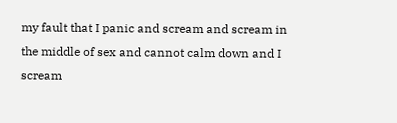my fault that I panic and scream and scream in the middle of sex and cannot calm down and I scream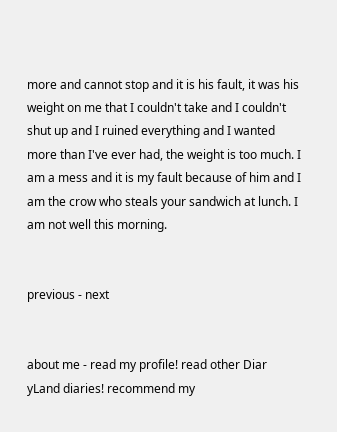more and cannot stop and it is his fault, it was his weight on me that I couldn't take and I couldn't shut up and I ruined everything and I wanted more than I've ever had, the weight is too much. I am a mess and it is my fault because of him and I am the crow who steals your sandwich at lunch. I am not well this morning.


previous - next


about me - read my profile! read other Diar
yLand diaries! recommend my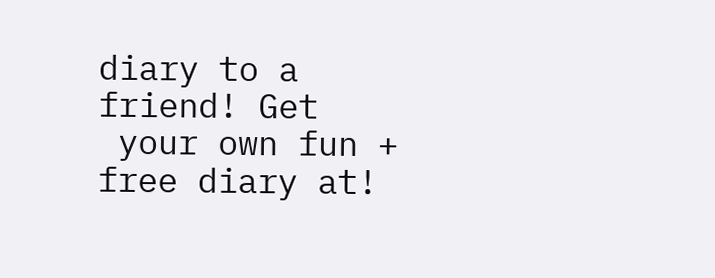diary to a friend! Get
 your own fun + free diary at!